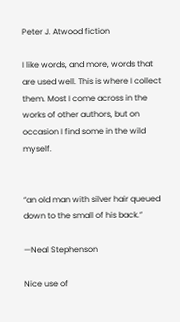Peter J. Atwood fiction

I like words, and more, words that are used well. This is where I collect them. Most I come across in the works of other authors, but on occasion I find some in the wild myself.


“an old man with silver hair queued down to the small of his back.”

—Neal Stephenson

Nice use of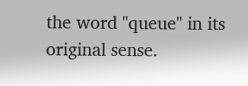the word "queue" in its original sense.